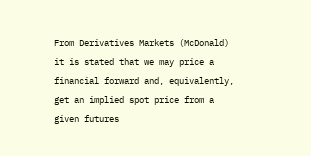From Derivatives Markets (McDonald) it is stated that we may price a financial forward and, equivalently, get an implied spot price from a given futures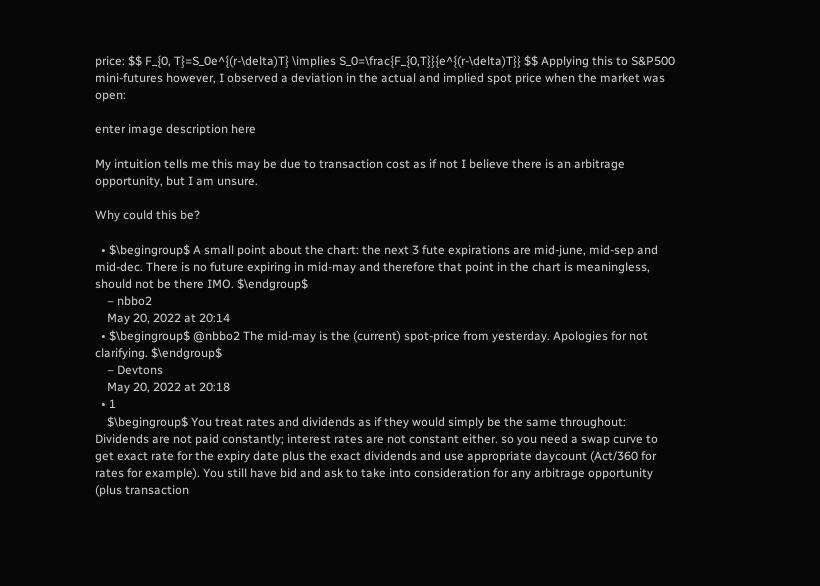price: $$ F_{0, T}=S_0e^{(r-\delta)T} \implies S_0=\frac{F_{0,T}}{e^{(r-\delta)T}} $$ Applying this to S&P500 mini-futures however, I observed a deviation in the actual and implied spot price when the market was open:

enter image description here

My intuition tells me this may be due to transaction cost as if not I believe there is an arbitrage opportunity, but I am unsure.

Why could this be?

  • $\begingroup$ A small point about the chart: the next 3 fute expirations are mid-june, mid-sep and mid-dec. There is no future expiring in mid-may and therefore that point in the chart is meaningless, should not be there IMO. $\endgroup$
    – nbbo2
    May 20, 2022 at 20:14
  • $\begingroup$ @nbbo2 The mid-may is the (current) spot-price from yesterday. Apologies for not clarifying. $\endgroup$
    – Devtons
    May 20, 2022 at 20:18
  • 1
    $\begingroup$ You treat rates and dividends as if they would simply be the same throughout: Dividends are not paid constantly; interest rates are not constant either. so you need a swap curve to get exact rate for the expiry date plus the exact dividends and use appropriate daycount (Act/360 for rates for example). You still have bid and ask to take into consideration for any arbitrage opportunity (plus transaction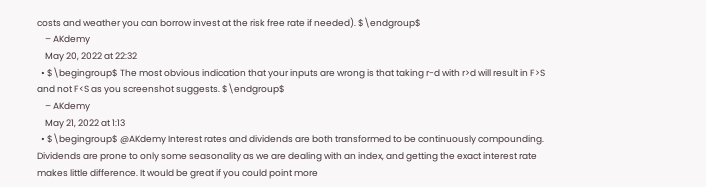costs and weather you can borrow invest at the risk free rate if needed). $\endgroup$
    – AKdemy
    May 20, 2022 at 22:32
  • $\begingroup$ The most obvious indication that your inputs are wrong is that taking r-d with r>d will result in F>S and not F<S as you screenshot suggests. $\endgroup$
    – AKdemy
    May 21, 2022 at 1:13
  • $\begingroup$ @AKdemy Interest rates and dividends are both transformed to be continuously compounding. Dividends are prone to only some seasonality as we are dealing with an index, and getting the exact interest rate makes little difference. It would be great if you could point more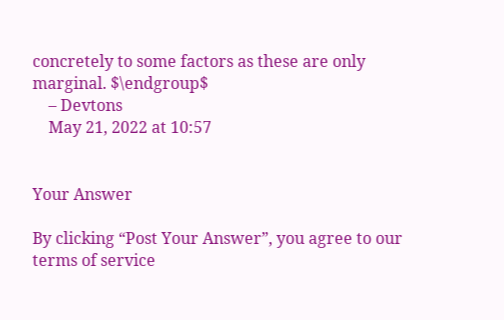concretely to some factors as these are only marginal. $\endgroup$
    – Devtons
    May 21, 2022 at 10:57


Your Answer

By clicking “Post Your Answer”, you agree to our terms of service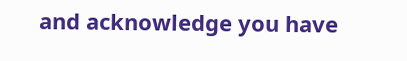and acknowledge you have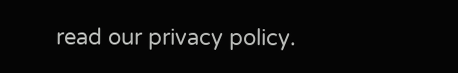read our privacy policy.